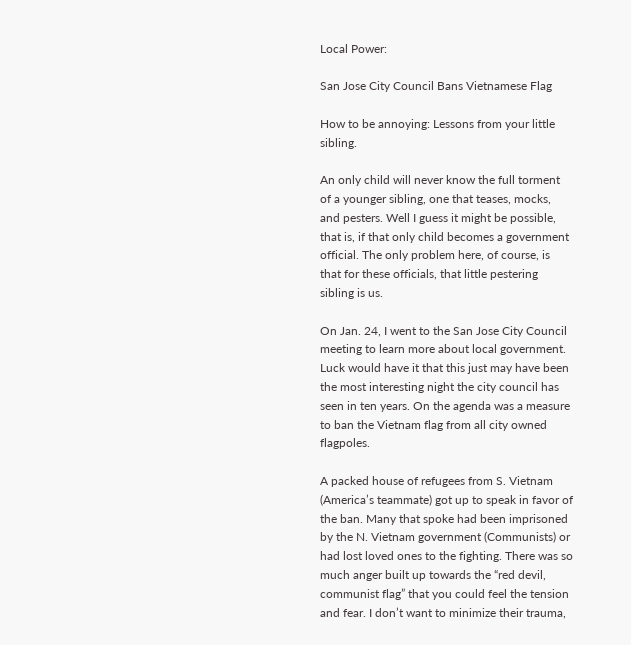Local Power:

San Jose City Council Bans Vietnamese Flag

How to be annoying: Lessons from your little sibling.

An only child will never know the full torment of a younger sibling, one that teases, mocks, and pesters. Well I guess it might be possible, that is, if that only child becomes a government official. The only problem here, of course, is that for these officials, that little pestering sibling is us.

On Jan. 24, I went to the San Jose City Council meeting to learn more about local government. Luck would have it that this just may have been the most interesting night the city council has seen in ten years. On the agenda was a measure to ban the Vietnam flag from all city owned flagpoles.

A packed house of refugees from S. Vietnam (America’s teammate) got up to speak in favor of the ban. Many that spoke had been imprisoned by the N. Vietnam government (Communists) or had lost loved ones to the fighting. There was so much anger built up towards the “red devil, communist flag” that you could feel the tension and fear. I don’t want to minimize their trauma,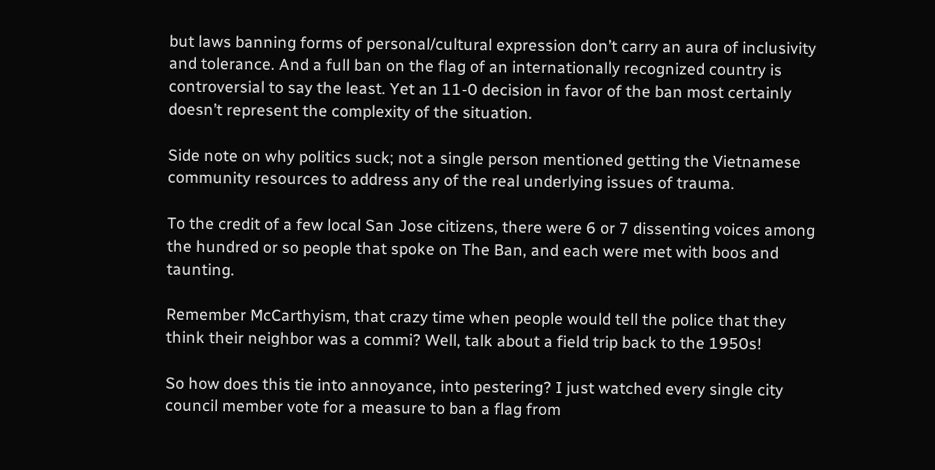but laws banning forms of personal/cultural expression don’t carry an aura of inclusivity and tolerance. And a full ban on the flag of an internationally recognized country is controversial to say the least. Yet an 11-0 decision in favor of the ban most certainly doesn’t represent the complexity of the situation.

Side note on why politics suck; not a single person mentioned getting the Vietnamese community resources to address any of the real underlying issues of trauma.

To the credit of a few local San Jose citizens, there were 6 or 7 dissenting voices among the hundred or so people that spoke on The Ban, and each were met with boos and taunting.

Remember McCarthyism, that crazy time when people would tell the police that they think their neighbor was a commi? Well, talk about a field trip back to the 1950s!

So how does this tie into annoyance, into pestering? I just watched every single city council member vote for a measure to ban a flag from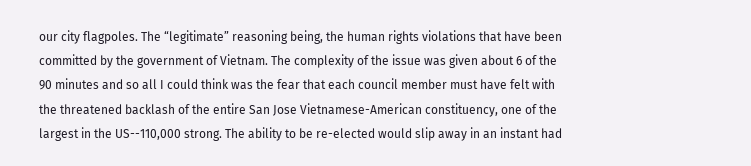our city flagpoles. The “legitimate” reasoning being, the human rights violations that have been committed by the government of Vietnam. The complexity of the issue was given about 6 of the 90 minutes and so all I could think was the fear that each council member must have felt with the threatened backlash of the entire San Jose Vietnamese-American constituency, one of the largest in the US--110,000 strong. The ability to be re-elected would slip away in an instant had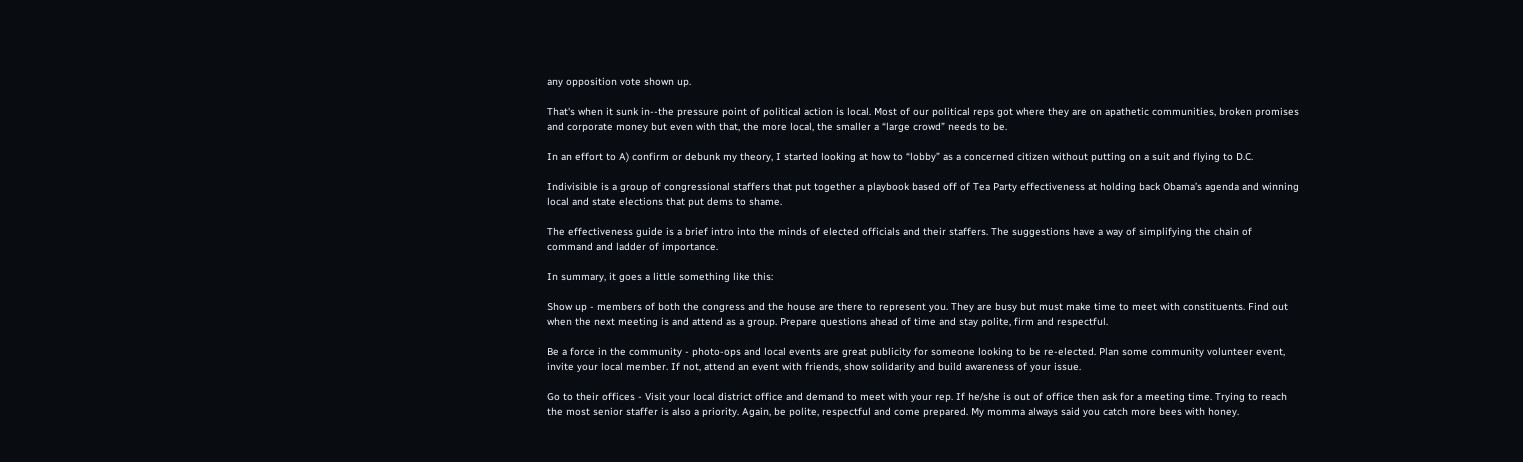any opposition vote shown up.

That's when it sunk in--the pressure point of political action is local. Most of our political reps got where they are on apathetic communities, broken promises and corporate money but even with that, the more local, the smaller a “large crowd” needs to be.

In an effort to A) confirm or debunk my theory, I started looking at how to “lobby” as a concerned citizen without putting on a suit and flying to D.C.

Indivisible is a group of congressional staffers that put together a playbook based off of Tea Party effectiveness at holding back Obama’s agenda and winning local and state elections that put dems to shame.

The effectiveness guide is a brief intro into the minds of elected officials and their staffers. The suggestions have a way of simplifying the chain of command and ladder of importance.

In summary, it goes a little something like this:

Show up - members of both the congress and the house are there to represent you. They are busy but must make time to meet with constituents. Find out when the next meeting is and attend as a group. Prepare questions ahead of time and stay polite, firm and respectful.

Be a force in the community - photo-ops and local events are great publicity for someone looking to be re-elected. Plan some community volunteer event, invite your local member. If not, attend an event with friends, show solidarity and build awareness of your issue.

Go to their offices - Visit your local district office and demand to meet with your rep. If he/she is out of office then ask for a meeting time. Trying to reach the most senior staffer is also a priority. Again, be polite, respectful and come prepared. My momma always said you catch more bees with honey.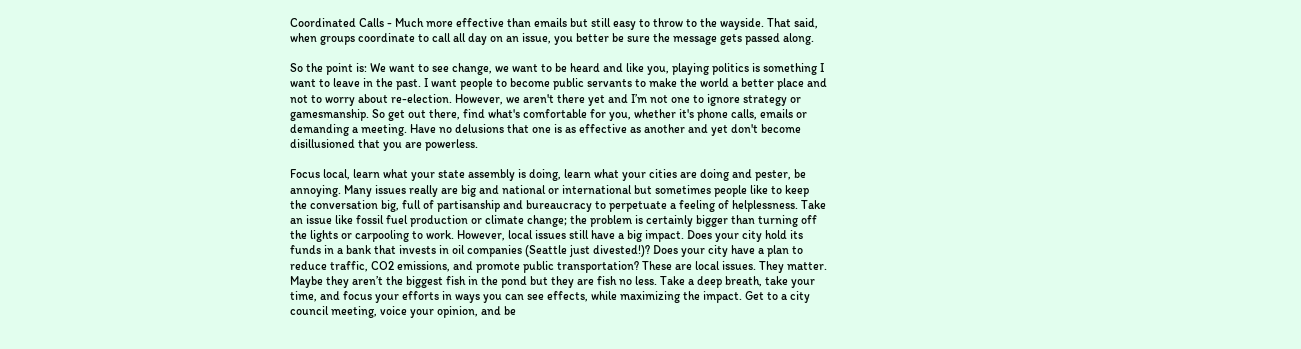Coordinated Calls - Much more effective than emails but still easy to throw to the wayside. That said, when groups coordinate to call all day on an issue, you better be sure the message gets passed along.

So the point is: We want to see change, we want to be heard and like you, playing politics is something I want to leave in the past. I want people to become public servants to make the world a better place and not to worry about re-election. However, we aren't there yet and I’m not one to ignore strategy or gamesmanship. So get out there, find what's comfortable for you, whether it's phone calls, emails or demanding a meeting. Have no delusions that one is as effective as another and yet don't become disillusioned that you are powerless.

Focus local, learn what your state assembly is doing, learn what your cities are doing and pester, be annoying. Many issues really are big and national or international but sometimes people like to keep the conversation big, full of partisanship and bureaucracy to perpetuate a feeling of helplessness. Take an issue like fossil fuel production or climate change; the problem is certainly bigger than turning off the lights or carpooling to work. However, local issues still have a big impact. Does your city hold its funds in a bank that invests in oil companies (Seattle just divested!)? Does your city have a plan to reduce traffic, CO2 emissions, and promote public transportation? These are local issues. They matter. Maybe they aren’t the biggest fish in the pond but they are fish no less. Take a deep breath, take your time, and focus your efforts in ways you can see effects, while maximizing the impact. Get to a city council meeting, voice your opinion, and be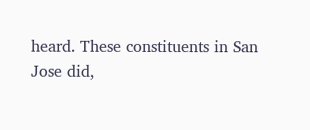heard. These constituents in San Jose did,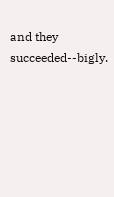and they succeeded--bigly.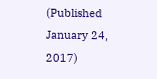(Published January 24, 2017)